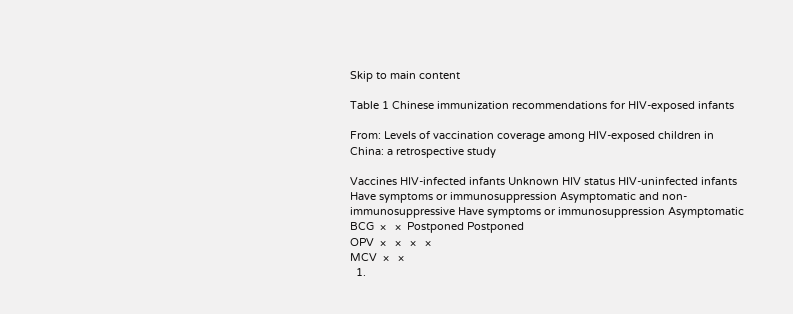Skip to main content

Table 1 Chinese immunization recommendations for HIV-exposed infants

From: Levels of vaccination coverage among HIV-exposed children in China: a retrospective study

Vaccines HIV-infected infants Unknown HIV status HIV-uninfected infants
Have symptoms or immunosuppression Asymptomatic and non-immunosuppressive Have symptoms or immunosuppression Asymptomatic
BCG  ×   ×  Postponed Postponed
OPV  ×   ×   ×   ×
MCV  ×   ×
  1.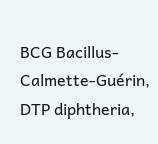BCG Bacillus-Calmette-Guérin, DTP diphtheria,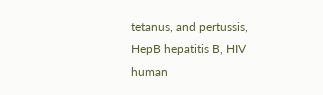tetanus, and pertussis, HepB hepatitis B, HIV human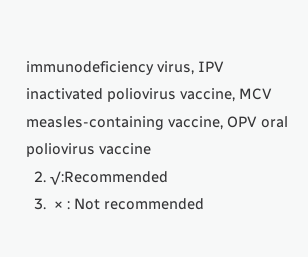immunodeficiency virus, IPV inactivated poliovirus vaccine, MCV measles-containing vaccine, OPV oral poliovirus vaccine
  2. √:Recommended
  3.  × : Not recommended